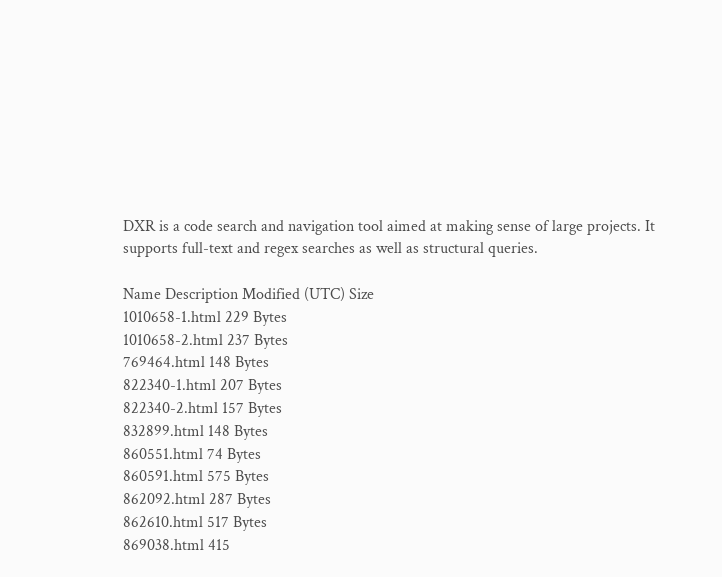DXR is a code search and navigation tool aimed at making sense of large projects. It supports full-text and regex searches as well as structural queries.

Name Description Modified (UTC) Size
1010658-1.html 229 Bytes
1010658-2.html 237 Bytes
769464.html 148 Bytes
822340-1.html 207 Bytes
822340-2.html 157 Bytes
832899.html 148 Bytes
860551.html 74 Bytes
860591.html 575 Bytes
862092.html 287 Bytes
862610.html 517 Bytes
869038.html 415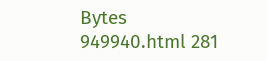Bytes
949940.html 281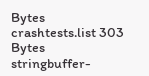Bytes
crashtests.list 303 Bytes
stringbuffer-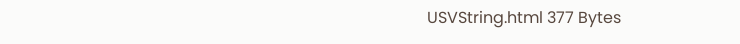USVString.html 377 Bytes